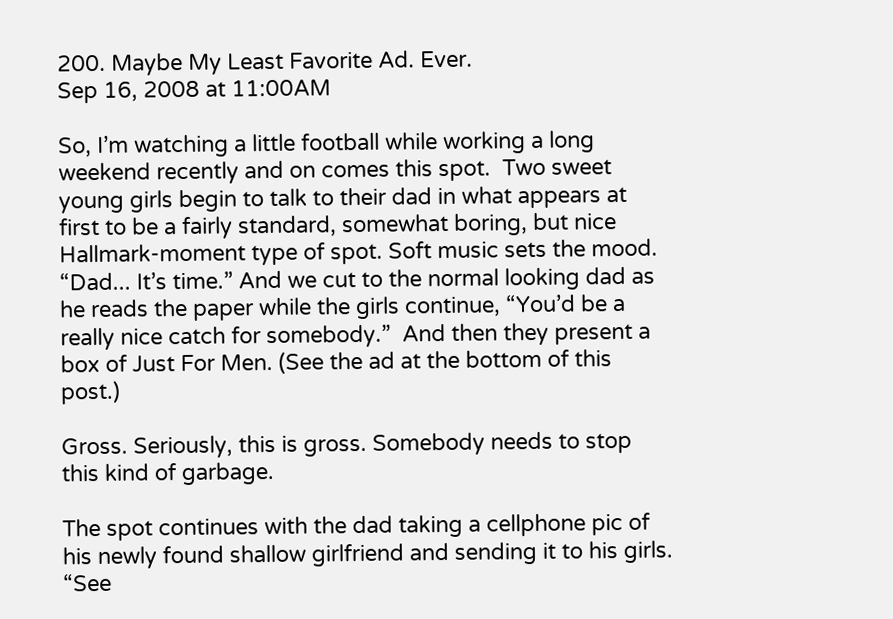200. Maybe My Least Favorite Ad. Ever.
Sep 16, 2008 at 11:00AM

So, I’m watching a little football while working a long weekend recently and on comes this spot.  Two sweet young girls begin to talk to their dad in what appears at first to be a fairly standard, somewhat boring, but nice Hallmark-moment type of spot. Soft music sets the mood. “Dad... It’s time.” And we cut to the normal looking dad as he reads the paper while the girls continue, “You’d be a really nice catch for somebody.”  And then they present a box of Just For Men. (See the ad at the bottom of this post.)

Gross. Seriously, this is gross. Somebody needs to stop this kind of garbage.

The spot continues with the dad taking a cellphone pic of his newly found shallow girlfriend and sending it to his girls. “See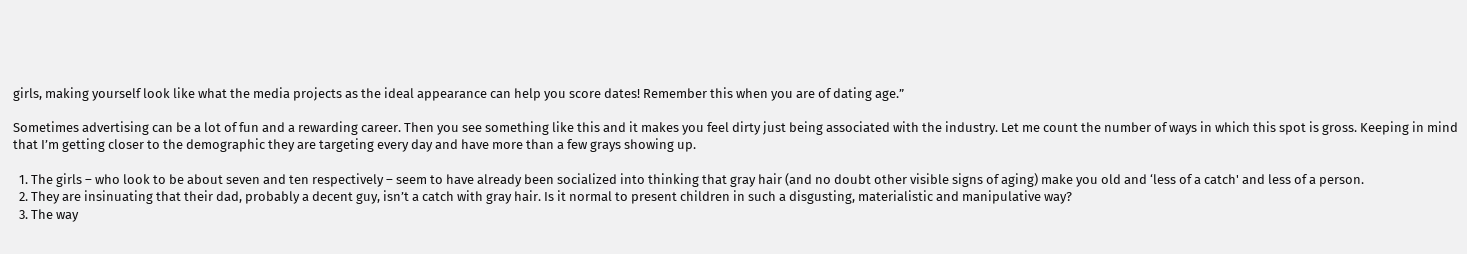girls, making yourself look like what the media projects as the ideal appearance can help you score dates! Remember this when you are of dating age.”

Sometimes advertising can be a lot of fun and a rewarding career. Then you see something like this and it makes you feel dirty just being associated with the industry. Let me count the number of ways in which this spot is gross. Keeping in mind that I’m getting closer to the demographic they are targeting every day and have more than a few grays showing up.

  1. The girls – who look to be about seven and ten respectively – seem to have already been socialized into thinking that gray hair (and no doubt other visible signs of aging) make you old and ‘less of a catch' and less of a person.
  2. They are insinuating that their dad, probably a decent guy, isn’t a catch with gray hair. Is it normal to present children in such a disgusting, materialistic and manipulative way?
  3. The way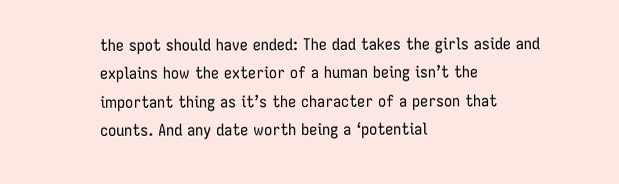the spot should have ended: The dad takes the girls aside and explains how the exterior of a human being isn’t the important thing as it’s the character of a person that counts. And any date worth being a ‘potential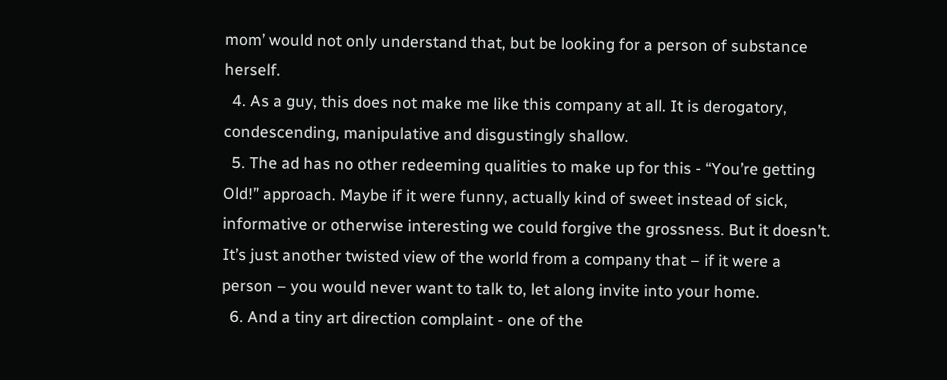mom’ would not only understand that, but be looking for a person of substance herself.
  4. As a guy, this does not make me like this company at all. It is derogatory, condescending, manipulative and disgustingly shallow.
  5. The ad has no other redeeming qualities to make up for this - “You’re getting Old!” approach. Maybe if it were funny, actually kind of sweet instead of sick, informative or otherwise interesting we could forgive the grossness. But it doesn’t. It’s just another twisted view of the world from a company that – if it were a person – you would never want to talk to, let along invite into your home.
  6. And a tiny art direction complaint - one of the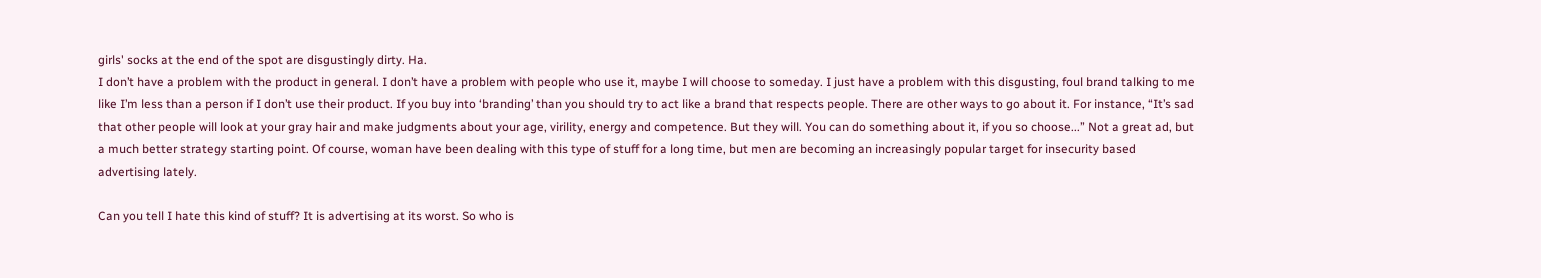girls' socks at the end of the spot are disgustingly dirty. Ha.
I don’t have a problem with the product in general. I don’t have a problem with people who use it, maybe I will choose to someday. I just have a problem with this disgusting, foul brand talking to me like I’m less than a person if I don’t use their product. If you buy into ‘branding’ than you should try to act like a brand that respects people. There are other ways to go about it. For instance, “It’s sad that other people will look at your gray hair and make judgments about your age, virility, energy and competence. But they will. You can do something about it, if you so choose...” Not a great ad, but a much better strategy starting point. Of course, woman have been dealing with this type of stuff for a long time, but men are becoming an increasingly popular target for insecurity based advertising lately.

Can you tell I hate this kind of stuff? It is advertising at its worst. So who is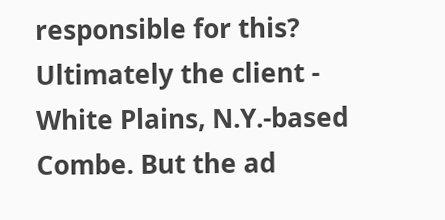responsible for this? Ultimately the client - White Plains, N.Y.-based Combe. But the ad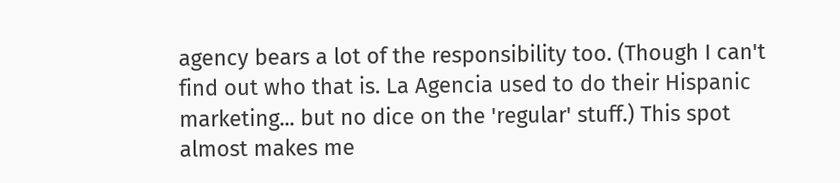agency bears a lot of the responsibility too. (Though I can't find out who that is. La Agencia used to do their Hispanic marketing... but no dice on the 'regular' stuff.) This spot almost makes me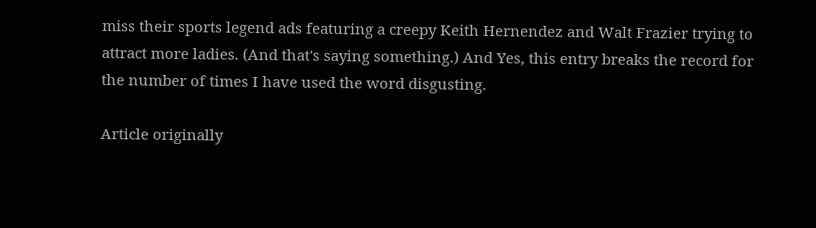miss their sports legend ads featuring a creepy Keith Hernendez and Walt Frazier trying to attract more ladies. (And that's saying something.) And Yes, this entry breaks the record for the number of times I have used the word disgusting.

Article originally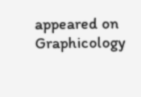appeared on Graphicology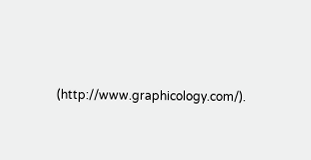(http://www.graphicology.com/).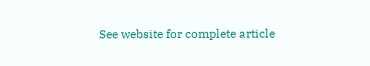See website for complete article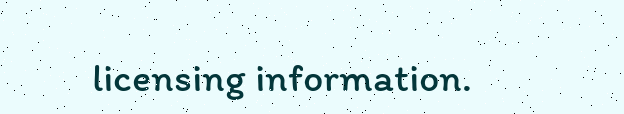licensing information.